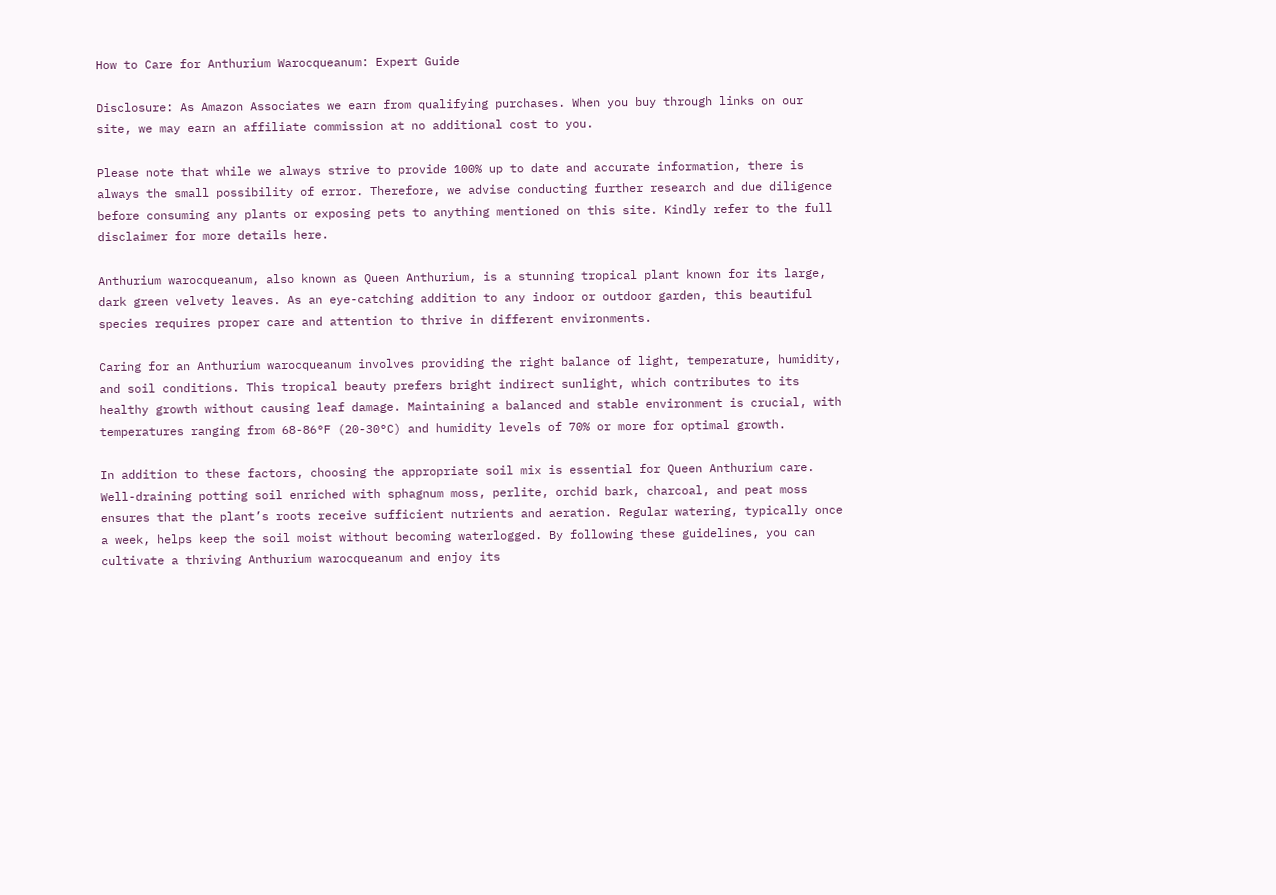How to Care for Anthurium Warocqueanum: Expert Guide

Disclosure: As Amazon Associates we earn from qualifying purchases. When you buy through links on our site, we may earn an affiliate commission at no additional cost to you.

Please note that while we always strive to provide 100% up to date and accurate information, there is always the small possibility of error. Therefore, we advise conducting further research and due diligence before consuming any plants or exposing pets to anything mentioned on this site. Kindly refer to the full disclaimer for more details here.

Anthurium warocqueanum, also known as Queen Anthurium, is a stunning tropical plant known for its large, dark green velvety leaves. As an eye-catching addition to any indoor or outdoor garden, this beautiful species requires proper care and attention to thrive in different environments.

Caring for an Anthurium warocqueanum involves providing the right balance of light, temperature, humidity, and soil conditions. This tropical beauty prefers bright indirect sunlight, which contributes to its healthy growth without causing leaf damage. Maintaining a balanced and stable environment is crucial, with temperatures ranging from 68-86°F (20-30°C) and humidity levels of 70% or more for optimal growth.

In addition to these factors, choosing the appropriate soil mix is essential for Queen Anthurium care. Well-draining potting soil enriched with sphagnum moss, perlite, orchid bark, charcoal, and peat moss ensures that the plant’s roots receive sufficient nutrients and aeration. Regular watering, typically once a week, helps keep the soil moist without becoming waterlogged. By following these guidelines, you can cultivate a thriving Anthurium warocqueanum and enjoy its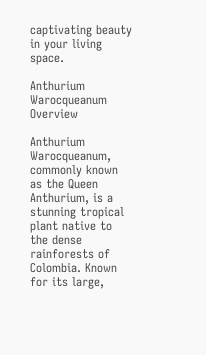captivating beauty in your living space.

Anthurium Warocqueanum Overview

Anthurium Warocqueanum, commonly known as the Queen Anthurium, is a stunning tropical plant native to the dense rainforests of Colombia. Known for its large,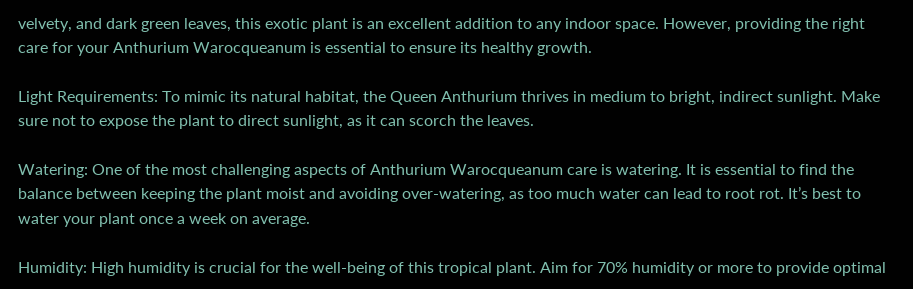velvety, and dark green leaves, this exotic plant is an excellent addition to any indoor space. However, providing the right care for your Anthurium Warocqueanum is essential to ensure its healthy growth.

Light Requirements: To mimic its natural habitat, the Queen Anthurium thrives in medium to bright, indirect sunlight. Make sure not to expose the plant to direct sunlight, as it can scorch the leaves.

Watering: One of the most challenging aspects of Anthurium Warocqueanum care is watering. It is essential to find the balance between keeping the plant moist and avoiding over-watering, as too much water can lead to root rot. It’s best to water your plant once a week on average.

Humidity: High humidity is crucial for the well-being of this tropical plant. Aim for 70% humidity or more to provide optimal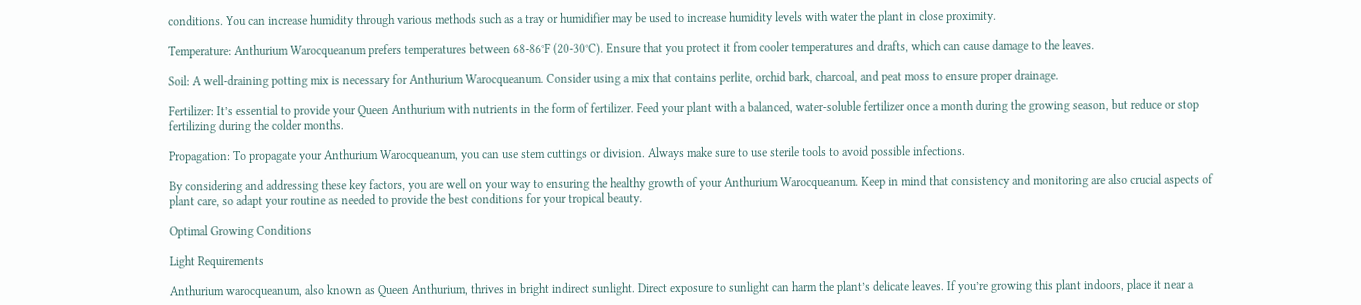conditions. You can increase humidity through various methods such as a tray or humidifier may be used to increase humidity levels with water the plant in close proximity.

Temperature: Anthurium Warocqueanum prefers temperatures between 68-86°F (20-30°C). Ensure that you protect it from cooler temperatures and drafts, which can cause damage to the leaves.

Soil: A well-draining potting mix is necessary for Anthurium Warocqueanum. Consider using a mix that contains perlite, orchid bark, charcoal, and peat moss to ensure proper drainage.

Fertilizer: It’s essential to provide your Queen Anthurium with nutrients in the form of fertilizer. Feed your plant with a balanced, water-soluble fertilizer once a month during the growing season, but reduce or stop fertilizing during the colder months.

Propagation: To propagate your Anthurium Warocqueanum, you can use stem cuttings or division. Always make sure to use sterile tools to avoid possible infections.

By considering and addressing these key factors, you are well on your way to ensuring the healthy growth of your Anthurium Warocqueanum. Keep in mind that consistency and monitoring are also crucial aspects of plant care, so adapt your routine as needed to provide the best conditions for your tropical beauty.

Optimal Growing Conditions

Light Requirements

Anthurium warocqueanum, also known as Queen Anthurium, thrives in bright indirect sunlight. Direct exposure to sunlight can harm the plant’s delicate leaves. If you’re growing this plant indoors, place it near a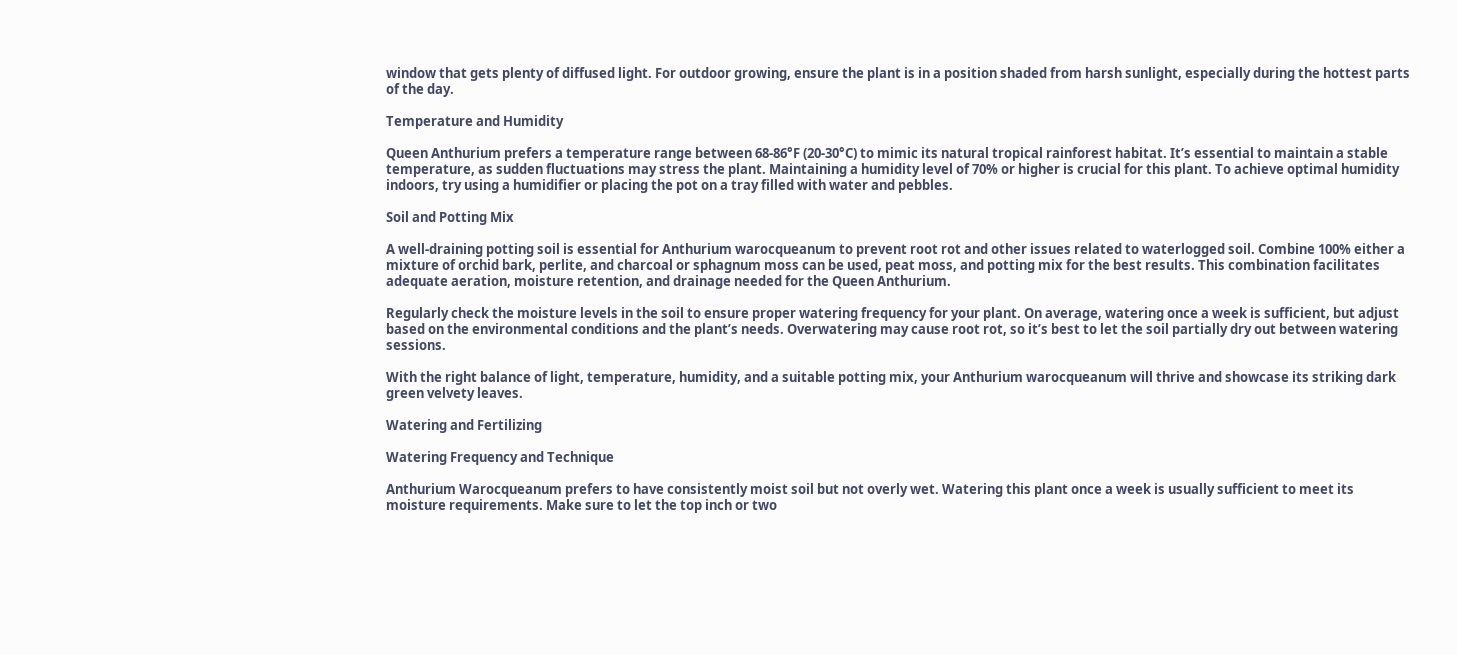window that gets plenty of diffused light. For outdoor growing, ensure the plant is in a position shaded from harsh sunlight, especially during the hottest parts of the day.

Temperature and Humidity

Queen Anthurium prefers a temperature range between 68-86°F (20-30°C) to mimic its natural tropical rainforest habitat. It’s essential to maintain a stable temperature, as sudden fluctuations may stress the plant. Maintaining a humidity level of 70% or higher is crucial for this plant. To achieve optimal humidity indoors, try using a humidifier or placing the pot on a tray filled with water and pebbles.

Soil and Potting Mix

A well-draining potting soil is essential for Anthurium warocqueanum to prevent root rot and other issues related to waterlogged soil. Combine 100% either a mixture of orchid bark, perlite, and charcoal or sphagnum moss can be used, peat moss, and potting mix for the best results. This combination facilitates adequate aeration, moisture retention, and drainage needed for the Queen Anthurium.

Regularly check the moisture levels in the soil to ensure proper watering frequency for your plant. On average, watering once a week is sufficient, but adjust based on the environmental conditions and the plant’s needs. Overwatering may cause root rot, so it’s best to let the soil partially dry out between watering sessions.

With the right balance of light, temperature, humidity, and a suitable potting mix, your Anthurium warocqueanum will thrive and showcase its striking dark green velvety leaves.

Watering and Fertilizing

Watering Frequency and Technique

Anthurium Warocqueanum prefers to have consistently moist soil but not overly wet. Watering this plant once a week is usually sufficient to meet its moisture requirements. Make sure to let the top inch or two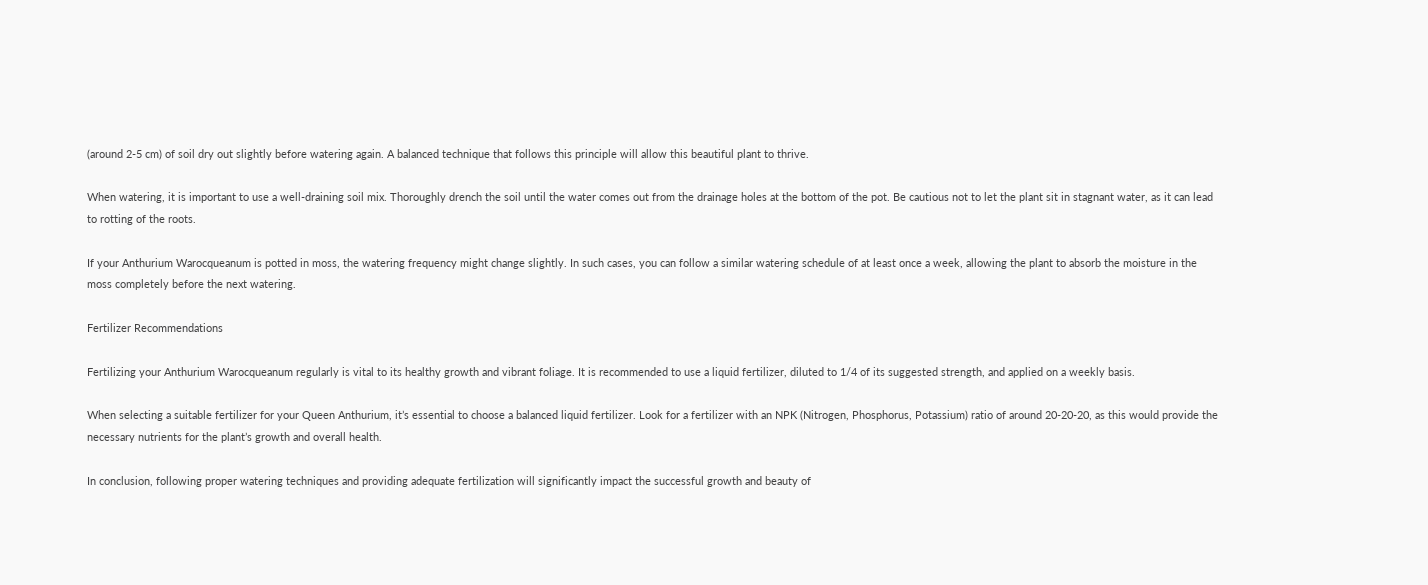(around 2-5 cm) of soil dry out slightly before watering again. A balanced technique that follows this principle will allow this beautiful plant to thrive.

When watering, it is important to use a well-draining soil mix. Thoroughly drench the soil until the water comes out from the drainage holes at the bottom of the pot. Be cautious not to let the plant sit in stagnant water, as it can lead to rotting of the roots.

If your Anthurium Warocqueanum is potted in moss, the watering frequency might change slightly. In such cases, you can follow a similar watering schedule of at least once a week, allowing the plant to absorb the moisture in the moss completely before the next watering.

Fertilizer Recommendations

Fertilizing your Anthurium Warocqueanum regularly is vital to its healthy growth and vibrant foliage. It is recommended to use a liquid fertilizer, diluted to 1/4 of its suggested strength, and applied on a weekly basis.

When selecting a suitable fertilizer for your Queen Anthurium, it’s essential to choose a balanced liquid fertilizer. Look for a fertilizer with an NPK (Nitrogen, Phosphorus, Potassium) ratio of around 20-20-20, as this would provide the necessary nutrients for the plant’s growth and overall health.

In conclusion, following proper watering techniques and providing adequate fertilization will significantly impact the successful growth and beauty of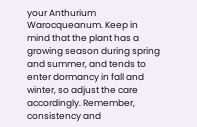your Anthurium Warocqueanum. Keep in mind that the plant has a growing season during spring and summer, and tends to enter dormancy in fall and winter, so adjust the care accordingly. Remember, consistency and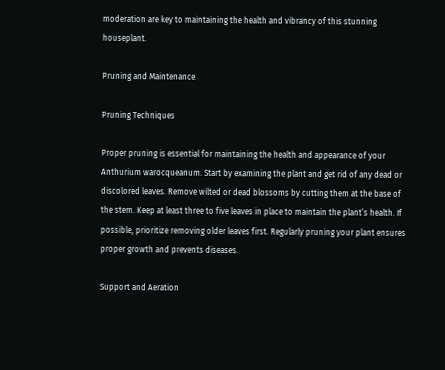moderation are key to maintaining the health and vibrancy of this stunning houseplant.

Pruning and Maintenance

Pruning Techniques

Proper pruning is essential for maintaining the health and appearance of your Anthurium warocqueanum. Start by examining the plant and get rid of any dead or discolored leaves. Remove wilted or dead blossoms by cutting them at the base of the stem. Keep at least three to five leaves in place to maintain the plant’s health. If possible, prioritize removing older leaves first. Regularly pruning your plant ensures proper growth and prevents diseases.

Support and Aeration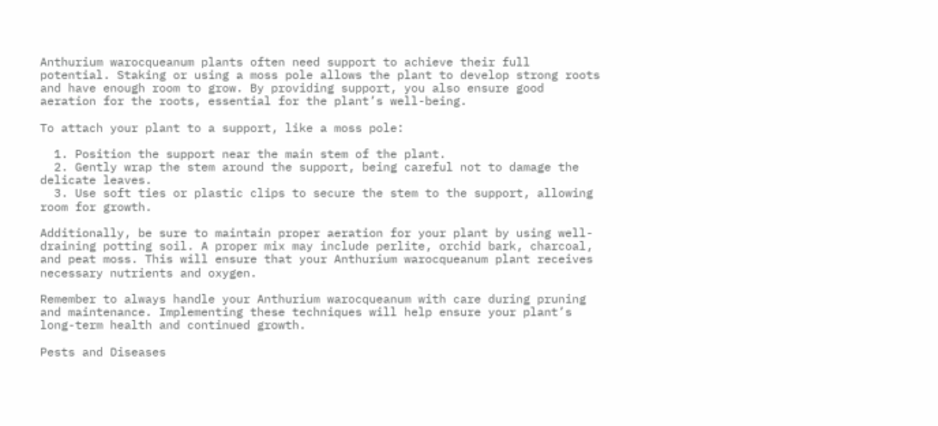Anthurium warocqueanum plants often need support to achieve their full potential. Staking or using a moss pole allows the plant to develop strong roots and have enough room to grow. By providing support, you also ensure good aeration for the roots, essential for the plant’s well-being.

To attach your plant to a support, like a moss pole:

  1. Position the support near the main stem of the plant.
  2. Gently wrap the stem around the support, being careful not to damage the delicate leaves.
  3. Use soft ties or plastic clips to secure the stem to the support, allowing room for growth.

Additionally, be sure to maintain proper aeration for your plant by using well-draining potting soil. A proper mix may include perlite, orchid bark, charcoal, and peat moss. This will ensure that your Anthurium warocqueanum plant receives necessary nutrients and oxygen.

Remember to always handle your Anthurium warocqueanum with care during pruning and maintenance. Implementing these techniques will help ensure your plant’s long-term health and continued growth.

Pests and Diseases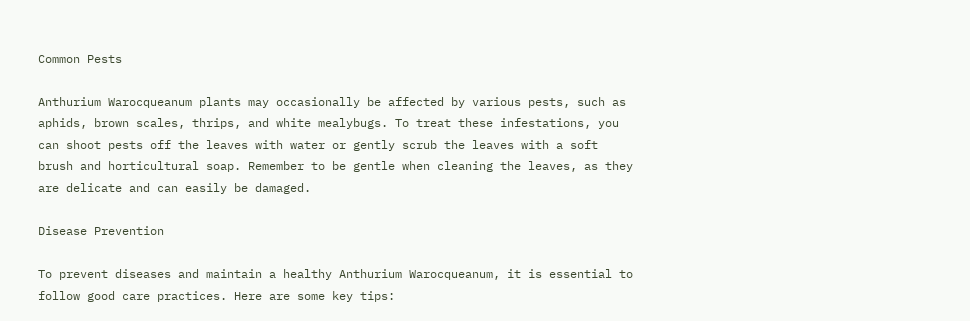Common Pests

Anthurium Warocqueanum plants may occasionally be affected by various pests, such as aphids, brown scales, thrips, and white mealybugs. To treat these infestations, you can shoot pests off the leaves with water or gently scrub the leaves with a soft brush and horticultural soap. Remember to be gentle when cleaning the leaves, as they are delicate and can easily be damaged.

Disease Prevention

To prevent diseases and maintain a healthy Anthurium Warocqueanum, it is essential to follow good care practices. Here are some key tips: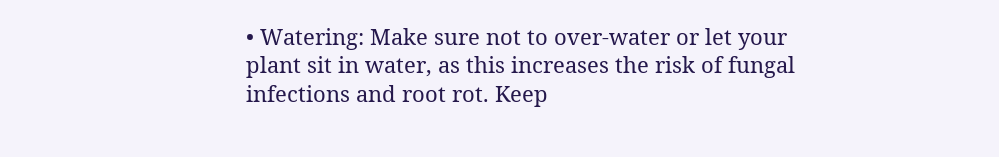• Watering: Make sure not to over-water or let your plant sit in water, as this increases the risk of fungal infections and root rot. Keep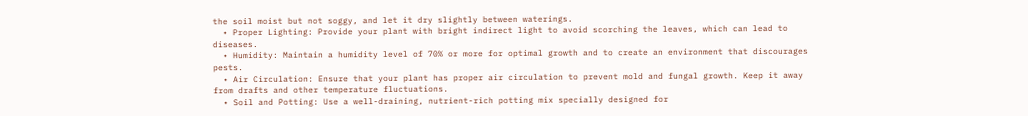the soil moist but not soggy, and let it dry slightly between waterings.
  • Proper Lighting: Provide your plant with bright indirect light to avoid scorching the leaves, which can lead to diseases.
  • Humidity: Maintain a humidity level of 70% or more for optimal growth and to create an environment that discourages pests.
  • Air Circulation: Ensure that your plant has proper air circulation to prevent mold and fungal growth. Keep it away from drafts and other temperature fluctuations.
  • Soil and Potting: Use a well-draining, nutrient-rich potting mix specially designed for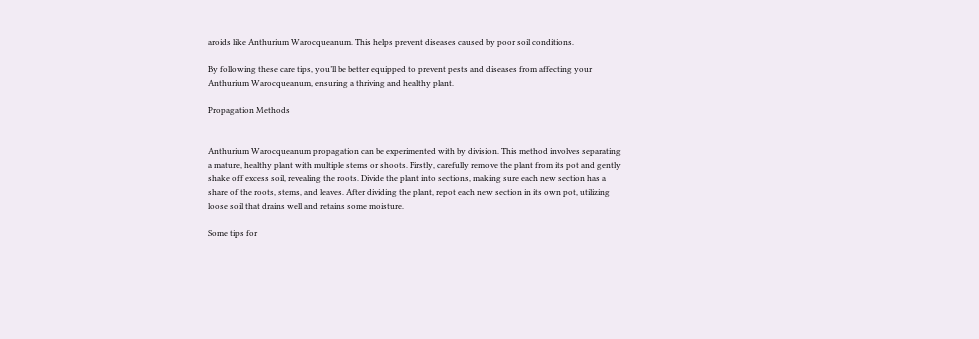aroids like Anthurium Warocqueanum. This helps prevent diseases caused by poor soil conditions.

By following these care tips, you’ll be better equipped to prevent pests and diseases from affecting your Anthurium Warocqueanum, ensuring a thriving and healthy plant.

Propagation Methods


Anthurium Warocqueanum propagation can be experimented with by division. This method involves separating a mature, healthy plant with multiple stems or shoots. Firstly, carefully remove the plant from its pot and gently shake off excess soil, revealing the roots. Divide the plant into sections, making sure each new section has a share of the roots, stems, and leaves. After dividing the plant, repot each new section in its own pot, utilizing loose soil that drains well and retains some moisture.

Some tips for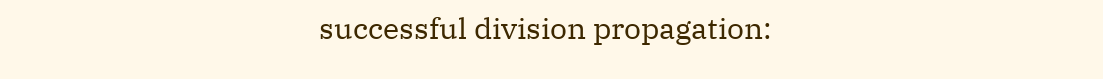successful division propagation: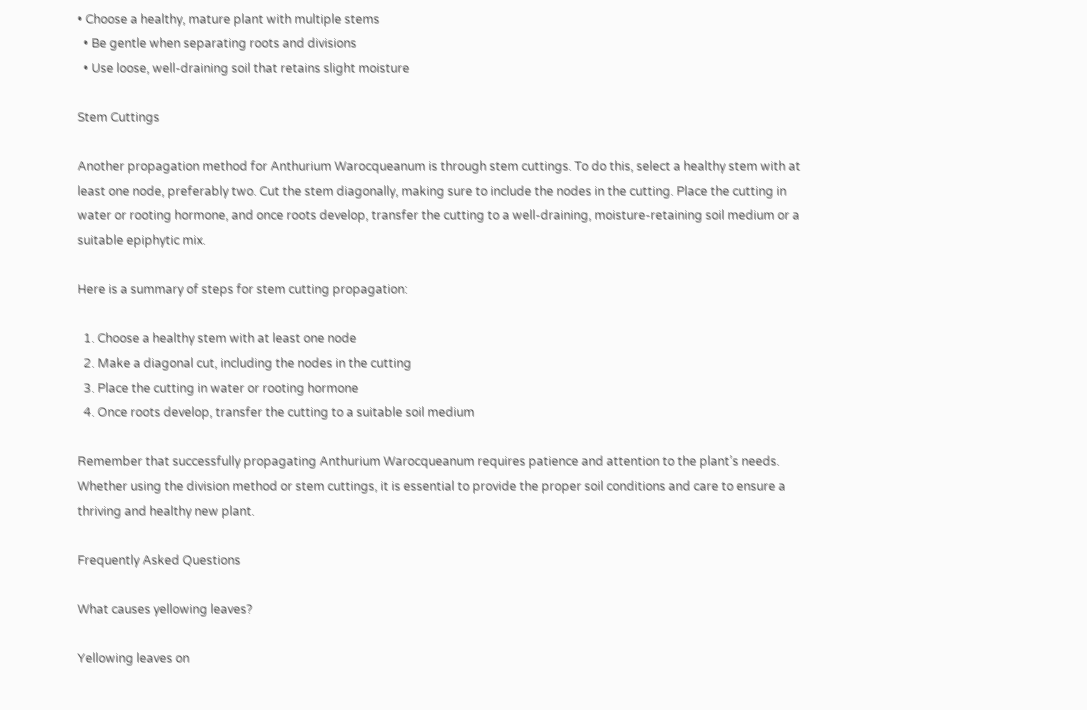• Choose a healthy, mature plant with multiple stems
  • Be gentle when separating roots and divisions
  • Use loose, well-draining soil that retains slight moisture

Stem Cuttings

Another propagation method for Anthurium Warocqueanum is through stem cuttings. To do this, select a healthy stem with at least one node, preferably two. Cut the stem diagonally, making sure to include the nodes in the cutting. Place the cutting in water or rooting hormone, and once roots develop, transfer the cutting to a well-draining, moisture-retaining soil medium or a suitable epiphytic mix.

Here is a summary of steps for stem cutting propagation:

  1. Choose a healthy stem with at least one node
  2. Make a diagonal cut, including the nodes in the cutting
  3. Place the cutting in water or rooting hormone
  4. Once roots develop, transfer the cutting to a suitable soil medium

Remember that successfully propagating Anthurium Warocqueanum requires patience and attention to the plant’s needs. Whether using the division method or stem cuttings, it is essential to provide the proper soil conditions and care to ensure a thriving and healthy new plant.

Frequently Asked Questions

What causes yellowing leaves?

Yellowing leaves on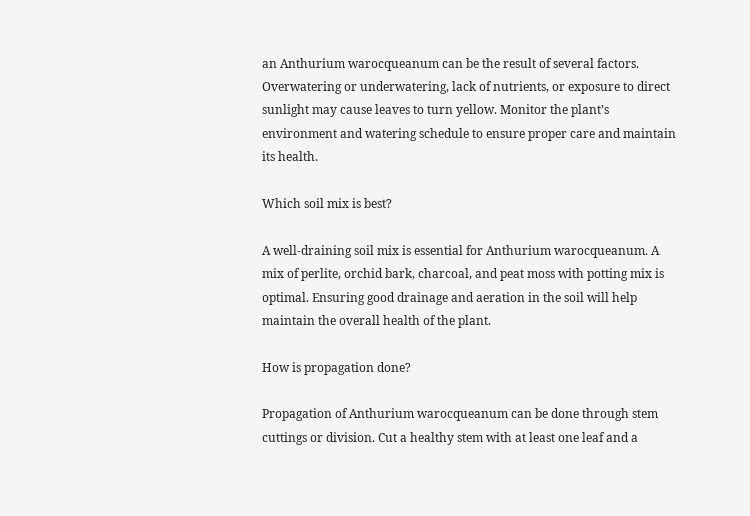an Anthurium warocqueanum can be the result of several factors. Overwatering or underwatering, lack of nutrients, or exposure to direct sunlight may cause leaves to turn yellow. Monitor the plant’s environment and watering schedule to ensure proper care and maintain its health.

Which soil mix is best?

A well-draining soil mix is essential for Anthurium warocqueanum. A mix of perlite, orchid bark, charcoal, and peat moss with potting mix is optimal. Ensuring good drainage and aeration in the soil will help maintain the overall health of the plant.

How is propagation done?

Propagation of Anthurium warocqueanum can be done through stem cuttings or division. Cut a healthy stem with at least one leaf and a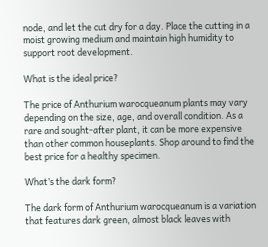node, and let the cut dry for a day. Place the cutting in a moist growing medium and maintain high humidity to support root development.

What is the ideal price?

The price of Anthurium warocqueanum plants may vary depending on the size, age, and overall condition. As a rare and sought-after plant, it can be more expensive than other common houseplants. Shop around to find the best price for a healthy specimen.

What’s the dark form?

The dark form of Anthurium warocqueanum is a variation that features dark green, almost black leaves with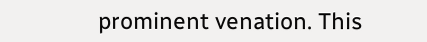prominent venation. This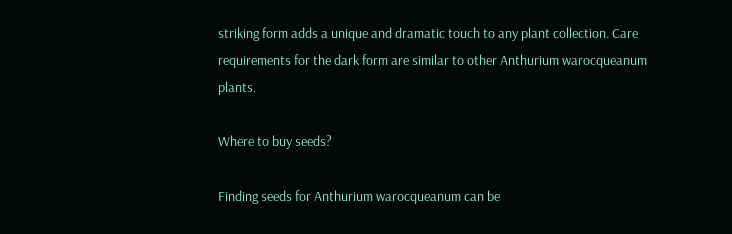striking form adds a unique and dramatic touch to any plant collection. Care requirements for the dark form are similar to other Anthurium warocqueanum plants.

Where to buy seeds?

Finding seeds for Anthurium warocqueanum can be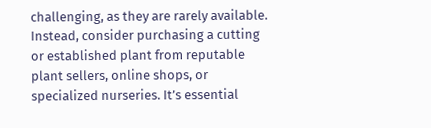challenging, as they are rarely available. Instead, consider purchasing a cutting or established plant from reputable plant sellers, online shops, or specialized nurseries. It’s essential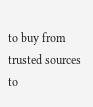to buy from trusted sources to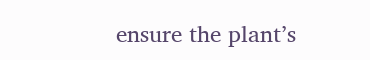ensure the plant’s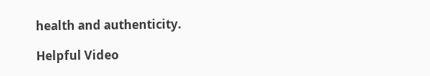health and authenticity.

Helpful Video